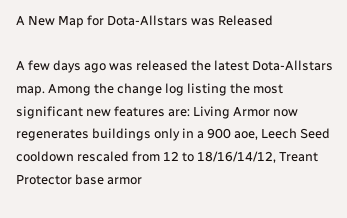A New Map for Dota-Allstars was Released

A few days ago was released the latest Dota-Allstars map. Among the change log listing the most significant new features are: Living Armor now regenerates buildings only in a 900 aoe, Leech Seed cooldown rescaled from 12 to 18/16/14/12, Treant Protector base armor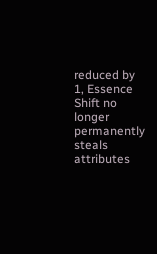reduced by 1, Essence Shift no longer permanently steals attributes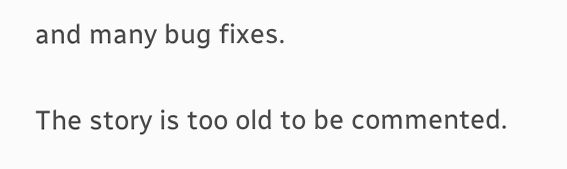and many bug fixes.

The story is too old to be commented.